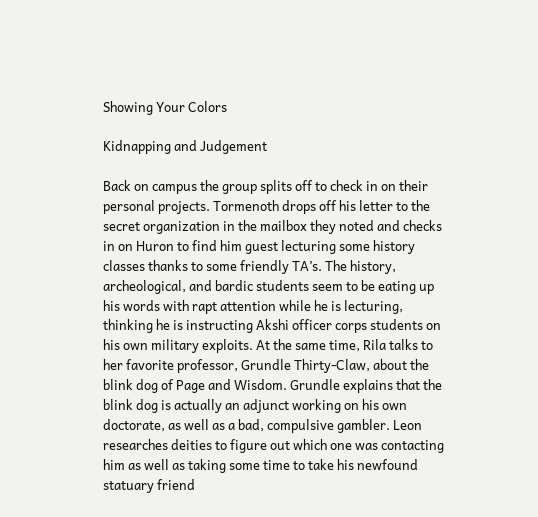Showing Your Colors

Kidnapping and Judgement

Back on campus the group splits off to check in on their personal projects. Tormenoth drops off his letter to the secret organization in the mailbox they noted and checks in on Huron to find him guest lecturing some history classes thanks to some friendly TA’s. The history, archeological, and bardic students seem to be eating up his words with rapt attention while he is lecturing, thinking he is instructing Akshi officer corps students on his own military exploits. At the same time, Rila talks to her favorite professor, Grundle Thirty-Claw, about the blink dog of Page and Wisdom. Grundle explains that the blink dog is actually an adjunct working on his own doctorate, as well as a bad, compulsive gambler. Leon researches deities to figure out which one was contacting him as well as taking some time to take his newfound statuary friend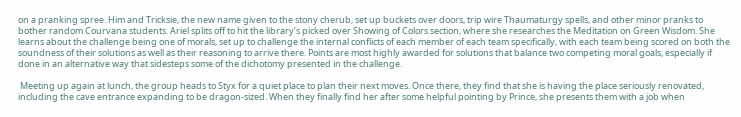on a pranking spree. Him and Tricksie, the new name given to the stony cherub, set up buckets over doors, trip wire Thaumaturgy spells, and other minor pranks to bother random Courvana students. Ariel splits off to hit the library’s picked over Showing of Colors section, where she researches the Meditation on Green Wisdom. She learns about the challenge being one of morals, set up to challenge the internal conflicts of each member of each team specifically, with each team being scored on both the soundness of their solutions as well as their reasoning to arrive there. Points are most highly awarded for solutions that balance two competing moral goals, especially if done in an alternative way that sidesteps some of the dichotomy presented in the challenge.

 Meeting up again at lunch, the group heads to Styx for a quiet place to plan their next moves. Once there, they find that she is having the place seriously renovated, including the cave entrance expanding to be dragon-sized. When they finally find her after some helpful pointing by Prince, she presents them with a job when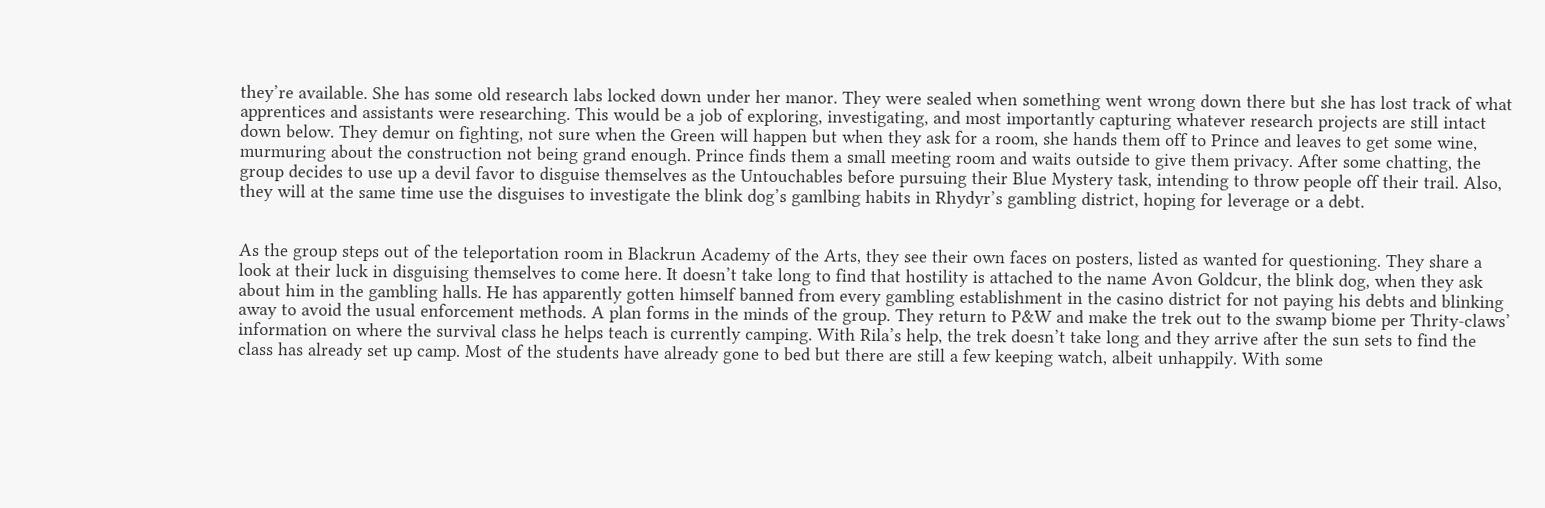they’re available. She has some old research labs locked down under her manor. They were sealed when something went wrong down there but she has lost track of what apprentices and assistants were researching. This would be a job of exploring, investigating, and most importantly capturing whatever research projects are still intact down below. They demur on fighting, not sure when the Green will happen but when they ask for a room, she hands them off to Prince and leaves to get some wine, murmuring about the construction not being grand enough. Prince finds them a small meeting room and waits outside to give them privacy. After some chatting, the group decides to use up a devil favor to disguise themselves as the Untouchables before pursuing their Blue Mystery task, intending to throw people off their trail. Also, they will at the same time use the disguises to investigate the blink dog’s gamlbing habits in Rhydyr’s gambling district, hoping for leverage or a debt.


As the group steps out of the teleportation room in Blackrun Academy of the Arts, they see their own faces on posters, listed as wanted for questioning. They share a look at their luck in disguising themselves to come here. It doesn’t take long to find that hostility is attached to the name Avon Goldcur, the blink dog, when they ask about him in the gambling halls. He has apparently gotten himself banned from every gambling establishment in the casino district for not paying his debts and blinking away to avoid the usual enforcement methods. A plan forms in the minds of the group. They return to P&W and make the trek out to the swamp biome per Thrity-claws’ information on where the survival class he helps teach is currently camping. With Rila’s help, the trek doesn’t take long and they arrive after the sun sets to find the class has already set up camp. Most of the students have already gone to bed but there are still a few keeping watch, albeit unhappily. With some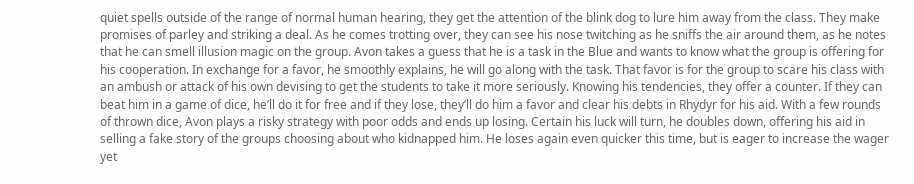quiet spells outside of the range of normal human hearing, they get the attention of the blink dog to lure him away from the class. They make promises of parley and striking a deal. As he comes trotting over, they can see his nose twitching as he sniffs the air around them, as he notes that he can smell illusion magic on the group. Avon takes a guess that he is a task in the Blue and wants to know what the group is offering for his cooperation. In exchange for a favor, he smoothly explains, he will go along with the task. That favor is for the group to scare his class with an ambush or attack of his own devising to get the students to take it more seriously. Knowing his tendencies, they offer a counter. If they can beat him in a game of dice, he’ll do it for free and if they lose, they’ll do him a favor and clear his debts in Rhydyr for his aid. With a few rounds of thrown dice, Avon plays a risky strategy with poor odds and ends up losing. Certain his luck will turn, he doubles down, offering his aid in selling a fake story of the groups choosing about who kidnapped him. He loses again even quicker this time, but is eager to increase the wager yet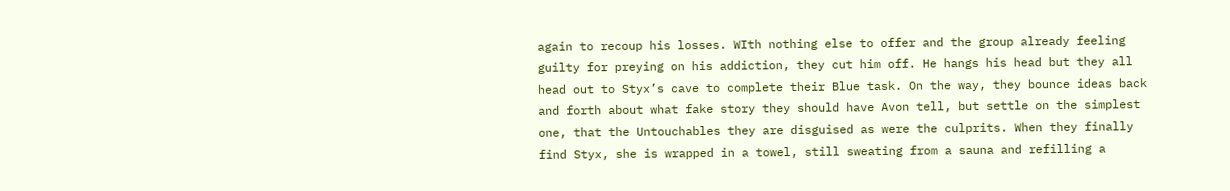again to recoup his losses. WIth nothing else to offer and the group already feeling guilty for preying on his addiction, they cut him off. He hangs his head but they all head out to Styx’s cave to complete their Blue task. On the way, they bounce ideas back and forth about what fake story they should have Avon tell, but settle on the simplest one, that the Untouchables they are disguised as were the culprits. When they finally find Styx, she is wrapped in a towel, still sweating from a sauna and refilling a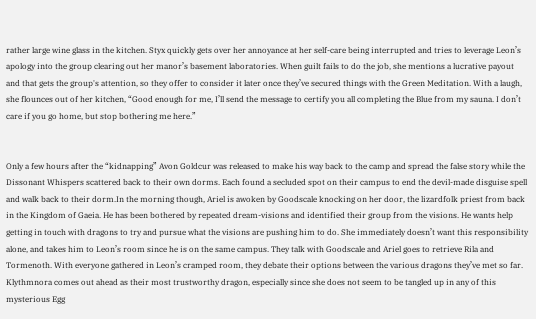rather large wine glass in the kitchen. Styx quickly gets over her annoyance at her self-care being interrupted and tries to leverage Leon’s apology into the group clearing out her manor’s basement laboratories. When guilt fails to do the job, she mentions a lucrative payout and that gets the group's attention, so they offer to consider it later once they’ve secured things with the Green Meditation. With a laugh, she flounces out of her kitchen, “Good enough for me, I’ll send the message to certify you all completing the Blue from my sauna. I don’t care if you go home, but stop bothering me here.”


Only a few hours after the “kidnapping” Avon Goldcur was released to make his way back to the camp and spread the false story while the Dissonant Whispers scattered back to their own dorms. Each found a secluded spot on their campus to end the devil-made disguise spell and walk back to their dorm.In the morning though, Ariel is awoken by Goodscale knocking on her door, the lizardfolk priest from back in the Kingdom of Gaeia. He has been bothered by repeated dream-visions and identified their group from the visions. He wants help getting in touch with dragons to try and pursue what the visions are pushing him to do. She immediately doesn’t want this responsibility alone, and takes him to Leon’s room since he is on the same campus. They talk with Goodscale and Ariel goes to retrieve Rila and Tormenoth. With everyone gathered in Leon’s cramped room, they debate their options between the various dragons they’ve met so far. Klythmnora comes out ahead as their most trustworthy dragon, especially since she does not seem to be tangled up in any of this mysterious Egg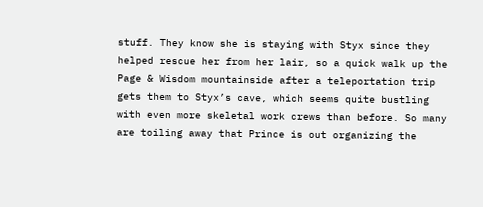stuff. They know she is staying with Styx since they helped rescue her from her lair, so a quick walk up the Page & Wisdom mountainside after a teleportation trip gets them to Styx’s cave, which seems quite bustling with even more skeletal work crews than before. So many are toiling away that Prince is out organizing the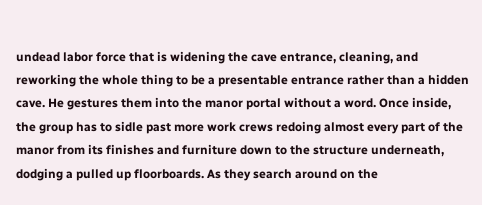undead labor force that is widening the cave entrance, cleaning, and reworking the whole thing to be a presentable entrance rather than a hidden cave. He gestures them into the manor portal without a word. Once inside, the group has to sidle past more work crews redoing almost every part of the manor from its finishes and furniture down to the structure underneath, dodging a pulled up floorboards. As they search around on the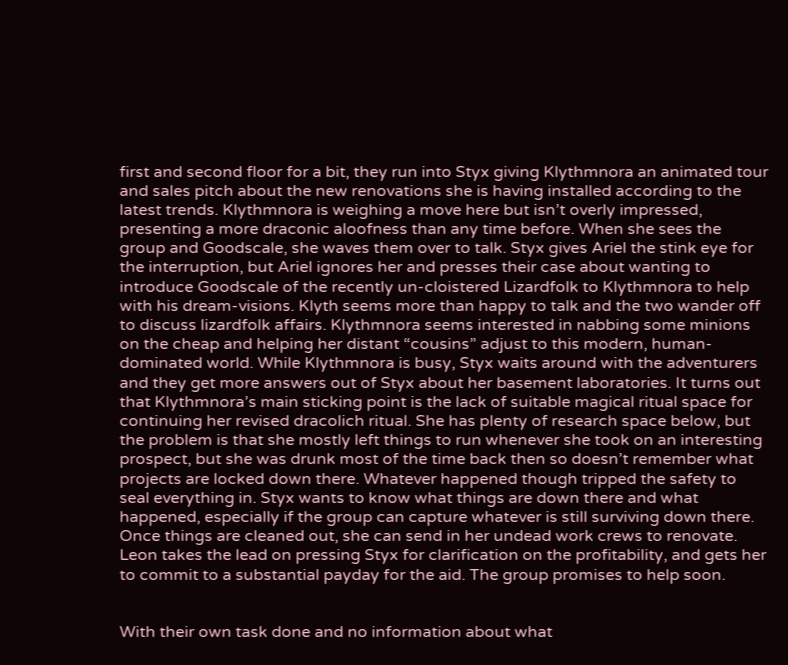first and second floor for a bit, they run into Styx giving Klythmnora an animated tour and sales pitch about the new renovations she is having installed according to the latest trends. Klythmnora is weighing a move here but isn’t overly impressed, presenting a more draconic aloofness than any time before. When she sees the group and Goodscale, she waves them over to talk. Styx gives Ariel the stink eye for the interruption, but Ariel ignores her and presses their case about wanting to introduce Goodscale of the recently un-cloistered Lizardfolk to Klythmnora to help with his dream-visions. Klyth seems more than happy to talk and the two wander off to discuss lizardfolk affairs. Klythmnora seems interested in nabbing some minions on the cheap and helping her distant “cousins” adjust to this modern, human-dominated world. While Klythmnora is busy, Styx waits around with the adventurers and they get more answers out of Styx about her basement laboratories. It turns out that Klythmnora’s main sticking point is the lack of suitable magical ritual space for continuing her revised dracolich ritual. She has plenty of research space below, but the problem is that she mostly left things to run whenever she took on an interesting prospect, but she was drunk most of the time back then so doesn’t remember what projects are locked down there. Whatever happened though tripped the safety to seal everything in. Styx wants to know what things are down there and what happened, especially if the group can capture whatever is still surviving down there. Once things are cleaned out, she can send in her undead work crews to renovate. Leon takes the lead on pressing Styx for clarification on the profitability, and gets her to commit to a substantial payday for the aid. The group promises to help soon.


With their own task done and no information about what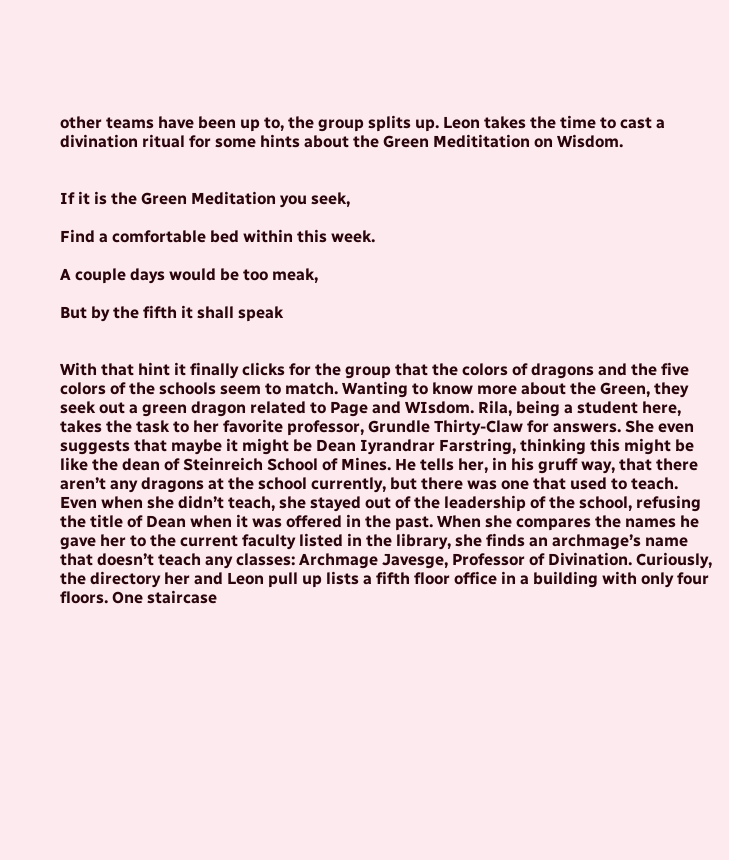other teams have been up to, the group splits up. Leon takes the time to cast a divination ritual for some hints about the Green Medititation on Wisdom.


If it is the Green Meditation you seek,

Find a comfortable bed within this week.

A couple days would be too meak,

But by the fifth it shall speak


With that hint it finally clicks for the group that the colors of dragons and the five colors of the schools seem to match. Wanting to know more about the Green, they seek out a green dragon related to Page and WIsdom. Rila, being a student here, takes the task to her favorite professor, Grundle Thirty-Claw for answers. She even suggests that maybe it might be Dean Iyrandrar Farstring, thinking this might be like the dean of Steinreich School of Mines. He tells her, in his gruff way, that there aren’t any dragons at the school currently, but there was one that used to teach. Even when she didn’t teach, she stayed out of the leadership of the school, refusing the title of Dean when it was offered in the past. When she compares the names he gave her to the current faculty listed in the library, she finds an archmage’s name that doesn’t teach any classes: Archmage Javesge, Professor of Divination. Curiously, the directory her and Leon pull up lists a fifth floor office in a building with only four floors. One staircase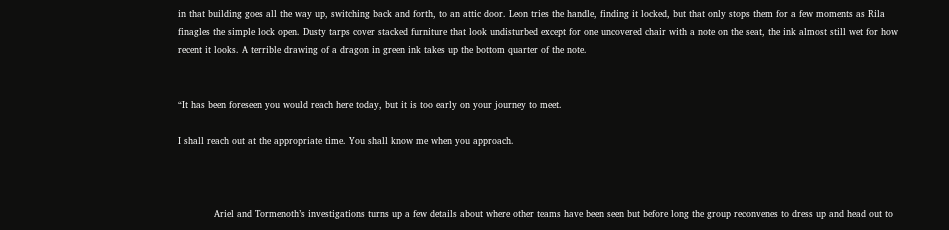in that building goes all the way up, switching back and forth, to an attic door. Leon tries the handle, finding it locked, but that only stops them for a few moments as Rila finagles the simple lock open. Dusty tarps cover stacked furniture that look undisturbed except for one uncovered chair with a note on the seat, the ink almost still wet for how recent it looks. A terrible drawing of a dragon in green ink takes up the bottom quarter of the note.


“It has been foreseen you would reach here today, but it is too early on your journey to meet.

I shall reach out at the appropriate time. You shall know me when you approach.



            Ariel and Tormenoth’s investigations turns up a few details about where other teams have been seen but before long the group reconvenes to dress up and head out to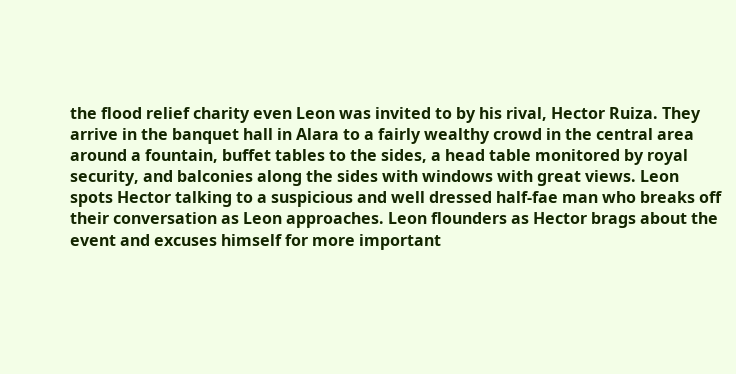the flood relief charity even Leon was invited to by his rival, Hector Ruiza. They arrive in the banquet hall in Alara to a fairly wealthy crowd in the central area around a fountain, buffet tables to the sides, a head table monitored by royal security, and balconies along the sides with windows with great views. Leon spots Hector talking to a suspicious and well dressed half-fae man who breaks off their conversation as Leon approaches. Leon flounders as Hector brags about the event and excuses himself for more important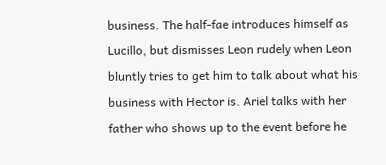business. The half-fae introduces himself as Lucillo, but dismisses Leon rudely when Leon bluntly tries to get him to talk about what his business with Hector is. Ariel talks with her father who shows up to the event before he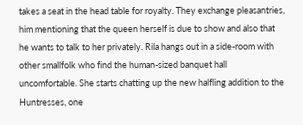takes a seat in the head table for royalty. They exchange pleasantries, him mentioning that the queen herself is due to show and also that he wants to talk to her privately. Rila hangs out in a side-room with other smallfolk who find the human-sized banquet hall uncomfortable. She starts chatting up the new halfling addition to the Huntresses, one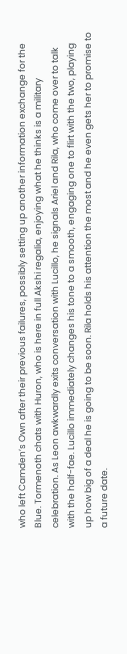who left Camden’s Own after their previous failures, possibly setting up another information exchange for the Blue. Tormenoth chats with Huron, who is here in full Akshi regalia, enjoying what he thinks is a military celebration. As Leon awkwardly exits conversation with Lucillo, he signals Ariel and Rila, who come over to talk with the half-fae. Lucillo immediately changes his tone to a smooth, engaging one to flirt with the two, playing up how big of a deal he is going to be soon. Rila holds his attention the most and he even gets her to promise to a future date.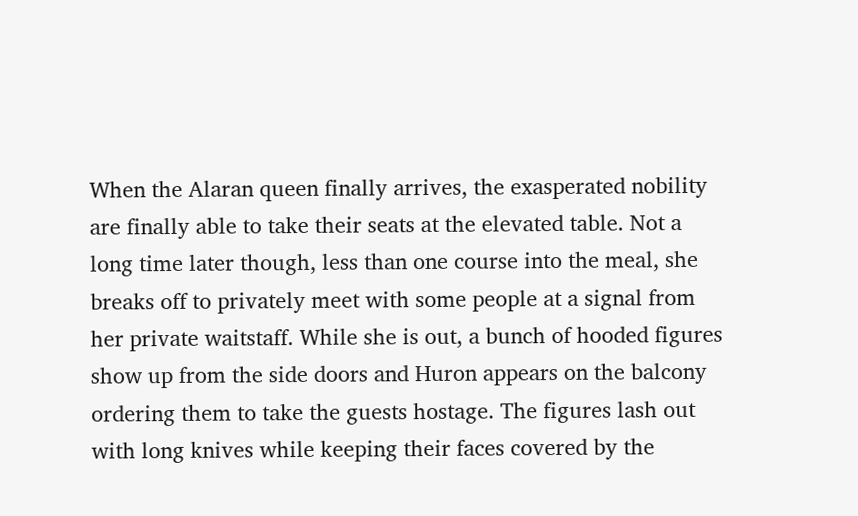When the Alaran queen finally arrives, the exasperated nobility are finally able to take their seats at the elevated table. Not a long time later though, less than one course into the meal, she breaks off to privately meet with some people at a signal from her private waitstaff. While she is out, a bunch of hooded figures show up from the side doors and Huron appears on the balcony ordering them to take the guests hostage. The figures lash out with long knives while keeping their faces covered by the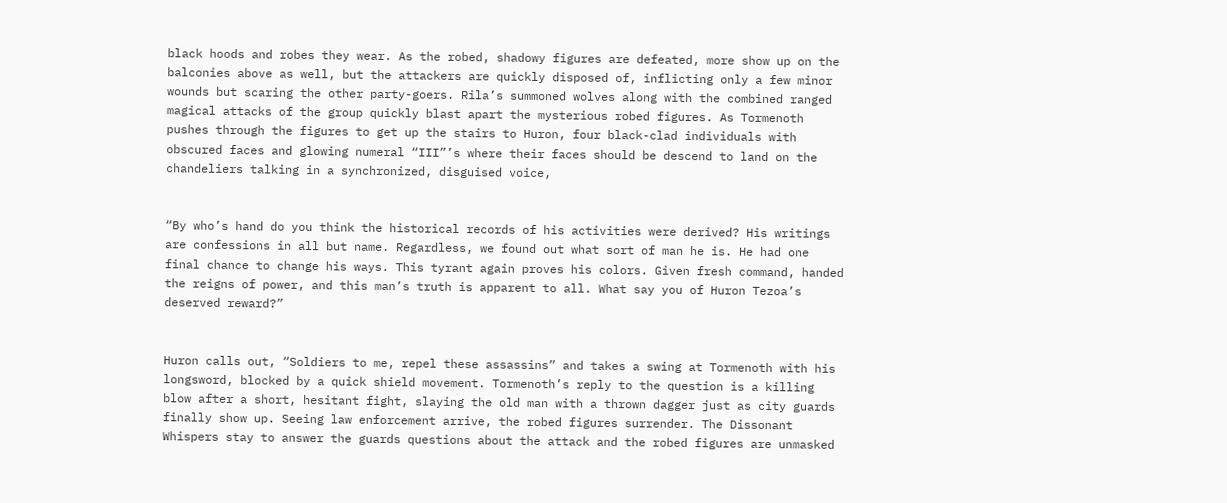black hoods and robes they wear. As the robed, shadowy figures are defeated, more show up on the balconies above as well, but the attackers are quickly disposed of, inflicting only a few minor wounds but scaring the other party-goers. Rila’s summoned wolves along with the combined ranged magical attacks of the group quickly blast apart the mysterious robed figures. As Tormenoth pushes through the figures to get up the stairs to Huron, four black-clad individuals with obscured faces and glowing numeral “III”’s where their faces should be descend to land on the chandeliers talking in a synchronized, disguised voice,


“By who’s hand do you think the historical records of his activities were derived? His writings are confessions in all but name. Regardless, we found out what sort of man he is. He had one final chance to change his ways. This tyrant again proves his colors. Given fresh command, handed the reigns of power, and this man’s truth is apparent to all. What say you of Huron Tezoa’s deserved reward?”


Huron calls out, “Soldiers to me, repel these assassins” and takes a swing at Tormenoth with his longsword, blocked by a quick shield movement. Tormenoth’s reply to the question is a killing blow after a short, hesitant fight, slaying the old man with a thrown dagger just as city guards finally show up. Seeing law enforcement arrive, the robed figures surrender. The Dissonant Whispers stay to answer the guards questions about the attack and the robed figures are unmasked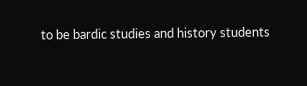to be bardic studies and history students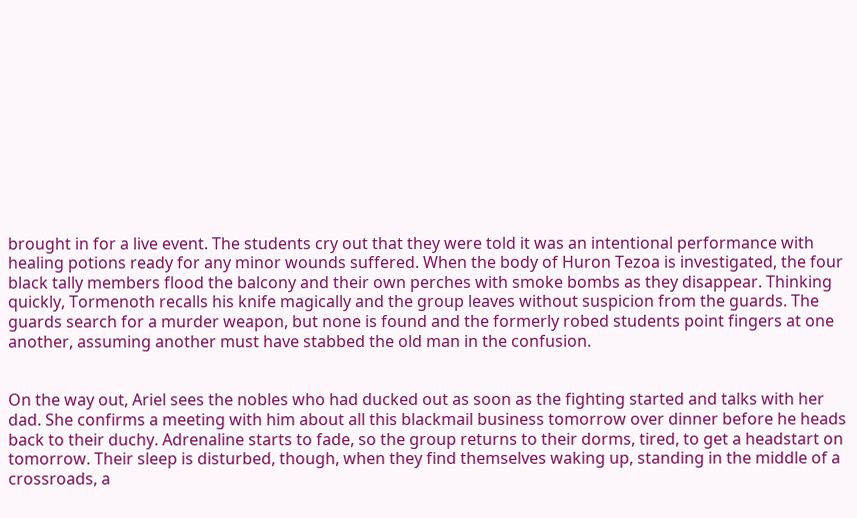brought in for a live event. The students cry out that they were told it was an intentional performance with healing potions ready for any minor wounds suffered. When the body of Huron Tezoa is investigated, the four black tally members flood the balcony and their own perches with smoke bombs as they disappear. Thinking quickly, Tormenoth recalls his knife magically and the group leaves without suspicion from the guards. The guards search for a murder weapon, but none is found and the formerly robed students point fingers at one another, assuming another must have stabbed the old man in the confusion.


On the way out, Ariel sees the nobles who had ducked out as soon as the fighting started and talks with her dad. She confirms a meeting with him about all this blackmail business tomorrow over dinner before he heads back to their duchy. Adrenaline starts to fade, so the group returns to their dorms, tired, to get a headstart on tomorrow. Their sleep is disturbed, though, when they find themselves waking up, standing in the middle of a crossroads, a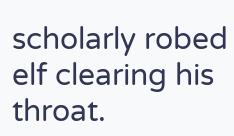scholarly robed elf clearing his throat.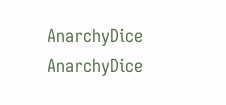AnarchyDice AnarchyDice